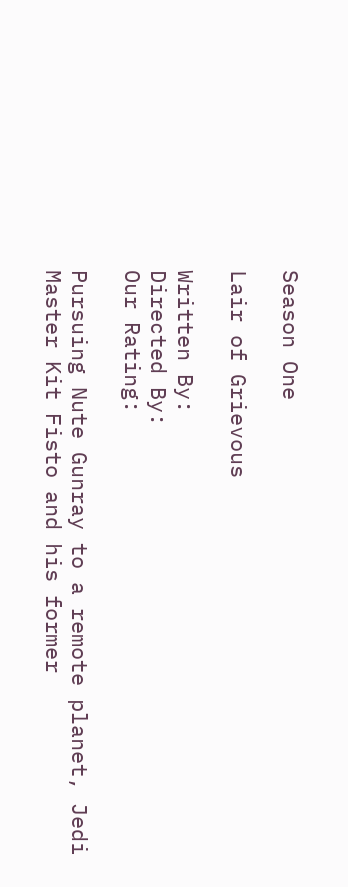Season One

Lair of Grievous

Written By:
Directed By:
Our Rating:

Pursuing Nute Gunray to a remote planet, Jedi Master Kit Fisto and his former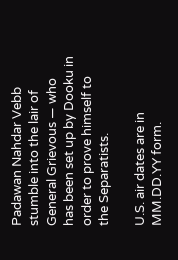Padawan Nahdar Vebb stumble into the lair of General Grievous — who has been set up by Dooku in order to prove himself to the Separatists.

U.S. air dates are in MM.DD.YY form.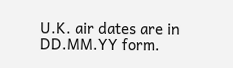U.K. air dates are in DD.MM.YY form.